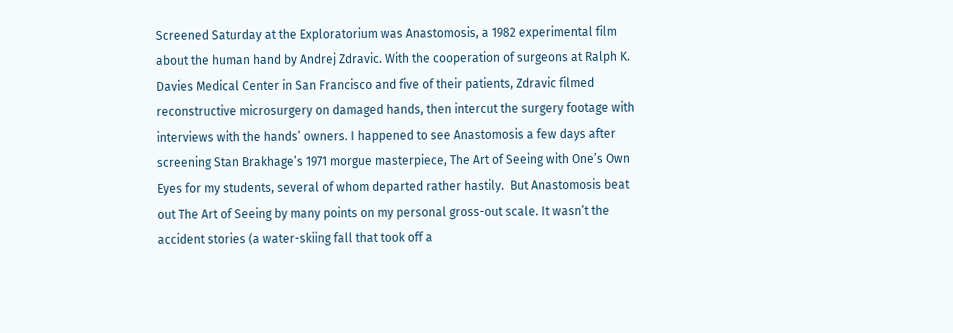Screened Saturday at the Exploratorium was Anastomosis, a 1982 experimental film about the human hand by Andrej Zdravic. With the cooperation of surgeons at Ralph K. Davies Medical Center in San Francisco and five of their patients, Zdravic filmed reconstructive microsurgery on damaged hands, then intercut the surgery footage with interviews with the hands’ owners. I happened to see Anastomosis a few days after screening Stan Brakhage’s 1971 morgue masterpiece, The Art of Seeing with One’s Own Eyes for my students, several of whom departed rather hastily.  But Anastomosis beat out The Art of Seeing by many points on my personal gross-out scale. It wasn’t the accident stories (a water-skiing fall that took off a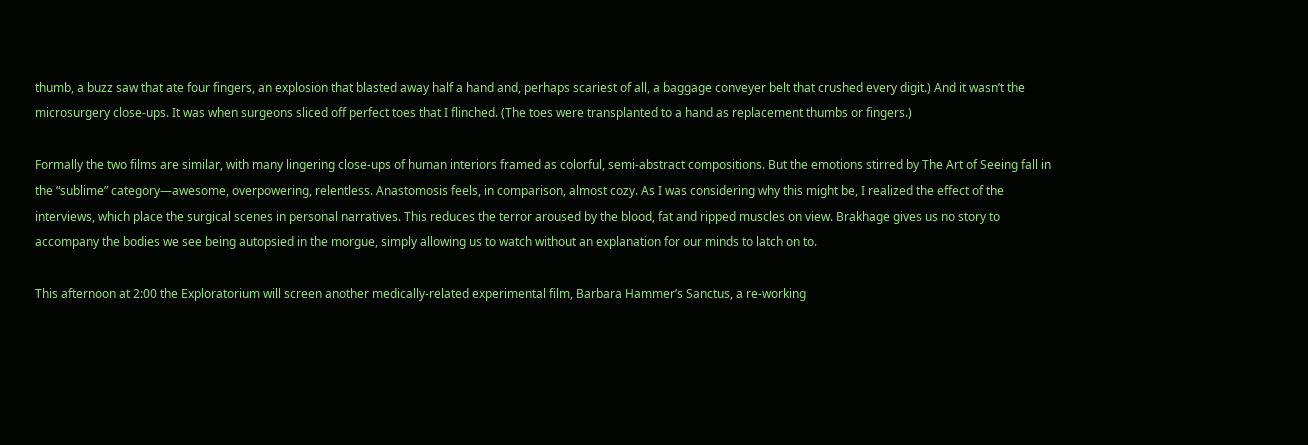thumb, a buzz saw that ate four fingers, an explosion that blasted away half a hand and, perhaps scariest of all, a baggage conveyer belt that crushed every digit.) And it wasn’t the microsurgery close-ups. It was when surgeons sliced off perfect toes that I flinched. (The toes were transplanted to a hand as replacement thumbs or fingers.)

Formally the two films are similar, with many lingering close-ups of human interiors framed as colorful, semi-abstract compositions. But the emotions stirred by The Art of Seeing fall in the “sublime” category—awesome, overpowering, relentless. Anastomosis feels, in comparison, almost cozy. As I was considering why this might be, I realized the effect of the interviews, which place the surgical scenes in personal narratives. This reduces the terror aroused by the blood, fat and ripped muscles on view. Brakhage gives us no story to accompany the bodies we see being autopsied in the morgue, simply allowing us to watch without an explanation for our minds to latch on to.

This afternoon at 2:00 the Exploratorium will screen another medically-related experimental film, Barbara Hammer’s Sanctus, a re-working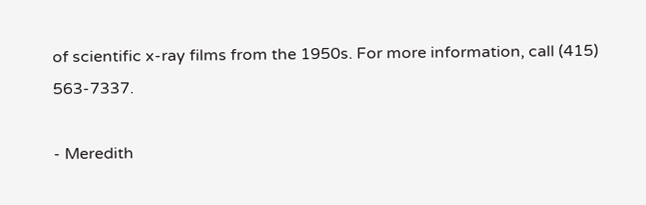of scientific x-ray films from the 1950s. For more information, call (415) 563-7337.

- Meredith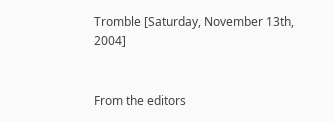Tromble [Saturday, November 13th, 2004]


From the editors